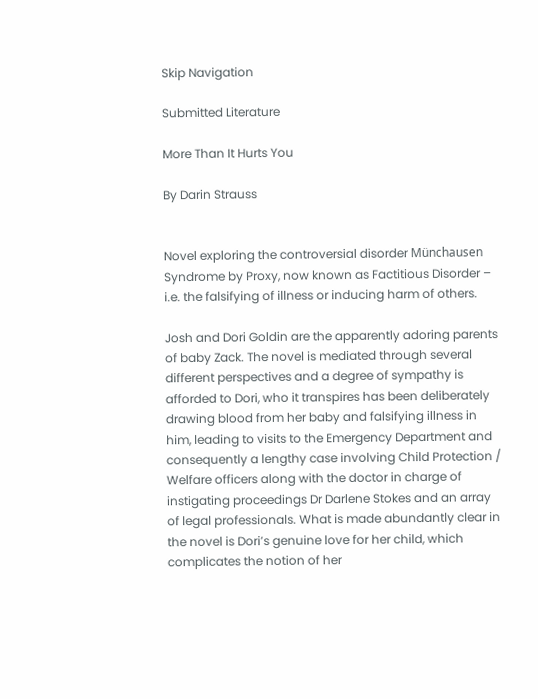Skip Navigation

Submitted Literature

More Than It Hurts You

By Darin Strauss


Novel exploring the controversial disorder Münchausen Syndrome by Proxy, now known as Factitious Disorder – i.e. the falsifying of illness or inducing harm of others.

Josh and Dori Goldin are the apparently adoring parents of baby Zack. The novel is mediated through several different perspectives and a degree of sympathy is afforded to Dori, who it transpires has been deliberately drawing blood from her baby and falsifying illness in him, leading to visits to the Emergency Department and consequently a lengthy case involving Child Protection / Welfare officers along with the doctor in charge of instigating proceedings Dr Darlene Stokes and an array of legal professionals. What is made abundantly clear in the novel is Dori’s genuine love for her child, which complicates the notion of her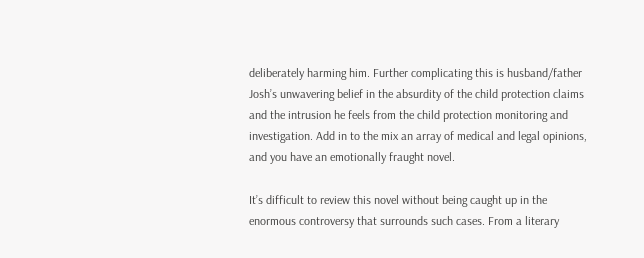deliberately harming him. Further complicating this is husband/father Josh’s unwavering belief in the absurdity of the child protection claims and the intrusion he feels from the child protection monitoring and investigation. Add in to the mix an array of medical and legal opinions, and you have an emotionally fraught novel.

It’s difficult to review this novel without being caught up in the enormous controversy that surrounds such cases. From a literary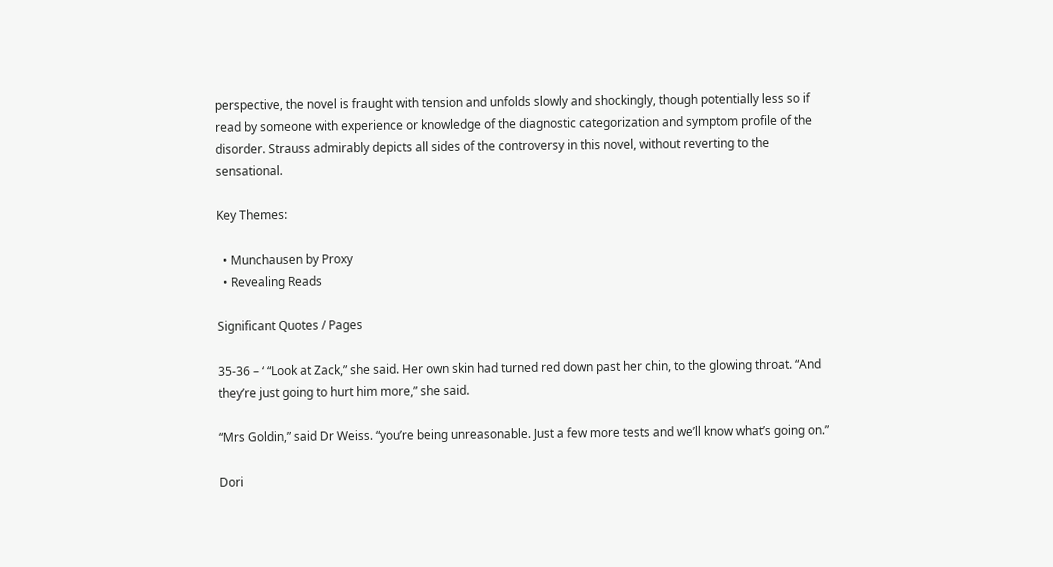perspective, the novel is fraught with tension and unfolds slowly and shockingly, though potentially less so if read by someone with experience or knowledge of the diagnostic categorization and symptom profile of the disorder. Strauss admirably depicts all sides of the controversy in this novel, without reverting to the sensational.

Key Themes:

  • Munchausen by Proxy
  • Revealing Reads

Significant Quotes / Pages

35-36 – ‘ “Look at Zack,” she said. Her own skin had turned red down past her chin, to the glowing throat. “And they’re just going to hurt him more,” she said.

“Mrs Goldin,” said Dr Weiss. “you’re being unreasonable. Just a few more tests and we’ll know what’s going on.”

Dori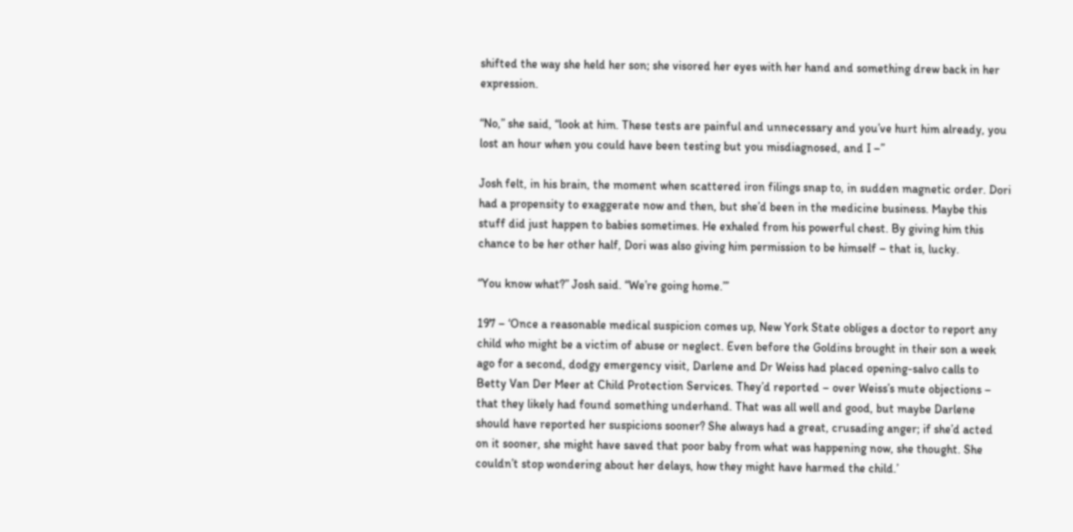shifted the way she held her son; she visored her eyes with her hand and something drew back in her expression.

“No,” she said, “look at him. These tests are painful and unnecessary and you’ve hurt him already, you lost an hour when you could have been testing but you misdiagnosed, and I –”

Josh felt, in his brain, the moment when scattered iron filings snap to, in sudden magnetic order. Dori had a propensity to exaggerate now and then, but she’d been in the medicine business. Maybe this stuff did just happen to babies sometimes. He exhaled from his powerful chest. By giving him this chance to be her other half, Dori was also giving him permission to be himself – that is, lucky.

“You know what?” Josh said. “We’re going home.”’

197 – ‘Once a reasonable medical suspicion comes up, New York State obliges a doctor to report any child who might be a victim of abuse or neglect. Even before the Goldins brought in their son a week ago for a second, dodgy emergency visit, Darlene and Dr Weiss had placed opening-salvo calls to Betty Van Der Meer at Child Protection Services. They’d reported – over Weiss’s mute objections – that they likely had found something underhand. That was all well and good, but maybe Darlene should have reported her suspicions sooner? She always had a great, crusading anger; if she’d acted on it sooner, she might have saved that poor baby from what was happening now, she thought. She couldn’t stop wondering about her delays, how they might have harmed the child.’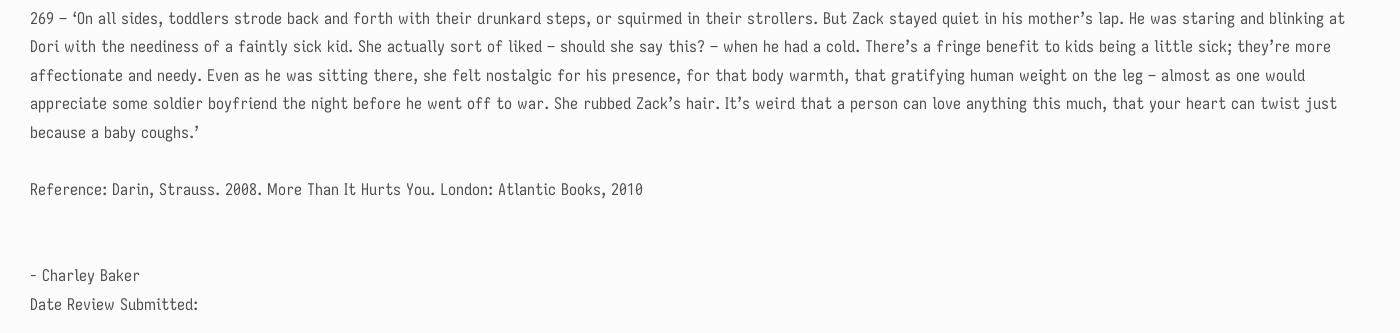269 – ‘On all sides, toddlers strode back and forth with their drunkard steps, or squirmed in their strollers. But Zack stayed quiet in his mother’s lap. He was staring and blinking at Dori with the neediness of a faintly sick kid. She actually sort of liked – should she say this? – when he had a cold. There’s a fringe benefit to kids being a little sick; they’re more affectionate and needy. Even as he was sitting there, she felt nostalgic for his presence, for that body warmth, that gratifying human weight on the leg – almost as one would appreciate some soldier boyfriend the night before he went off to war. She rubbed Zack’s hair. It’s weird that a person can love anything this much, that your heart can twist just because a baby coughs.’

Reference: Darin, Strauss. 2008. More Than It Hurts You. London: Atlantic Books, 2010


- Charley Baker
Date Review Submitted: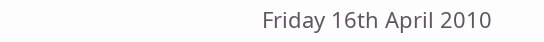Friday 16th April 2010